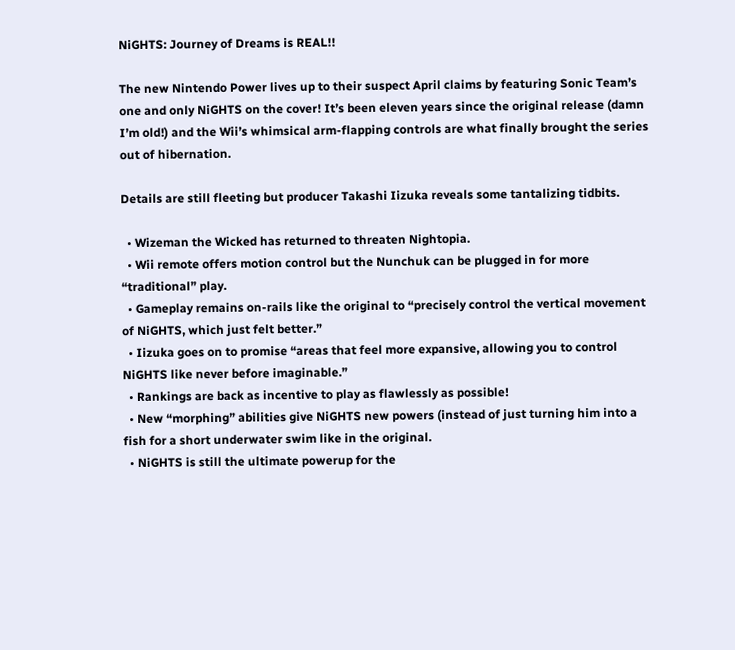NiGHTS: Journey of Dreams is REAL!!

The new Nintendo Power lives up to their suspect April claims by featuring Sonic Team’s one and only NiGHTS on the cover! It’s been eleven years since the original release (damn I’m old!) and the Wii’s whimsical arm-flapping controls are what finally brought the series out of hibernation.

Details are still fleeting but producer Takashi Iizuka reveals some tantalizing tidbits.

  • Wizeman the Wicked has returned to threaten Nightopia.
  • Wii remote offers motion control but the Nunchuk can be plugged in for more “traditional” play.
  • Gameplay remains on-rails like the original to “precisely control the vertical movement of NiGHTS, which just felt better.”
  • Iizuka goes on to promise “areas that feel more expansive, allowing you to control NiGHTS like never before imaginable.”
  • Rankings are back as incentive to play as flawlessly as possible!
  • New “morphing” abilities give NiGHTS new powers (instead of just turning him into a fish for a short underwater swim like in the original.
  • NiGHTS is still the ultimate powerup for the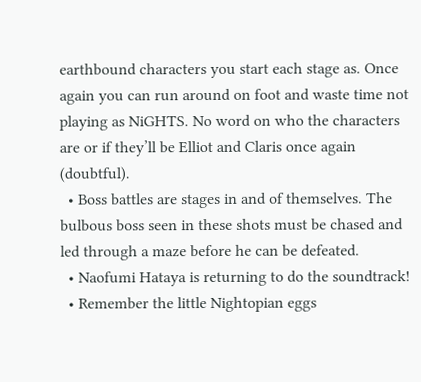earthbound characters you start each stage as. Once again you can run around on foot and waste time not playing as NiGHTS. No word on who the characters are or if they’ll be Elliot and Claris once again (doubtful).
  • Boss battles are stages in and of themselves. The bulbous boss seen in these shots must be chased and led through a maze before he can be defeated.
  • Naofumi Hataya is returning to do the soundtrack!
  • Remember the little Nightopian eggs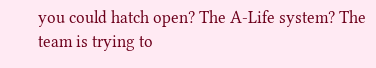you could hatch open? The A-Life system? The team is trying to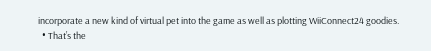incorporate a new kind of virtual pet into the game as well as plotting WiiConnect24 goodies.
  • That’s the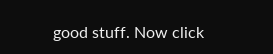good stuff. Now click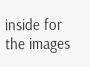inside for the images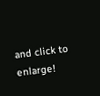and click to enlarge!